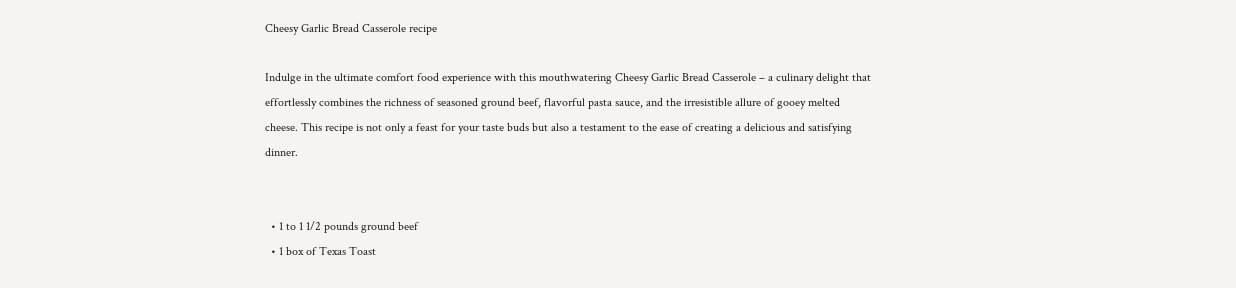Cheesy Garlic Bread Casserole recipe

Indulge in the ultimate comfort food experience with this mouthwatering Cheesy Garlic Bread Casserole – a culinary delight that effortlessly combines the richness of seasoned ground beef, flavorful pasta sauce, and the irresistible allure of gooey melted cheese. This recipe is not only a feast for your taste buds but also a testament to the ease of creating a delicious and satisfying dinner.


  • 1 to 1 1/2 pounds ground beef
  • 1 box of Texas Toast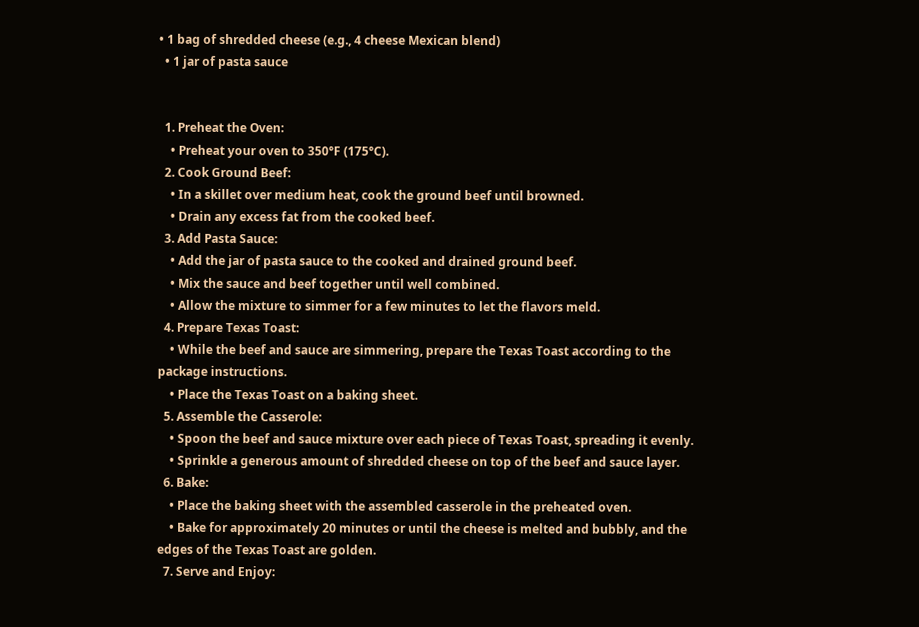• 1 bag of shredded cheese (e.g., 4 cheese Mexican blend)
  • 1 jar of pasta sauce


  1. Preheat the Oven:
    • Preheat your oven to 350°F (175°C).
  2. Cook Ground Beef:
    • In a skillet over medium heat, cook the ground beef until browned.
    • Drain any excess fat from the cooked beef.
  3. Add Pasta Sauce:
    • Add the jar of pasta sauce to the cooked and drained ground beef.
    • Mix the sauce and beef together until well combined.
    • Allow the mixture to simmer for a few minutes to let the flavors meld.
  4. Prepare Texas Toast:
    • While the beef and sauce are simmering, prepare the Texas Toast according to the package instructions.
    • Place the Texas Toast on a baking sheet.
  5. Assemble the Casserole:
    • Spoon the beef and sauce mixture over each piece of Texas Toast, spreading it evenly.
    • Sprinkle a generous amount of shredded cheese on top of the beef and sauce layer.
  6. Bake:
    • Place the baking sheet with the assembled casserole in the preheated oven.
    • Bake for approximately 20 minutes or until the cheese is melted and bubbly, and the edges of the Texas Toast are golden.
  7. Serve and Enjoy: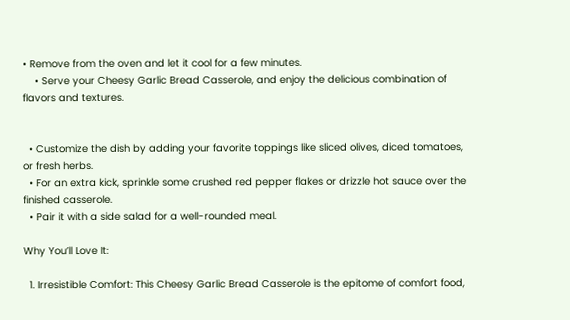• Remove from the oven and let it cool for a few minutes.
    • Serve your Cheesy Garlic Bread Casserole, and enjoy the delicious combination of flavors and textures.


  • Customize the dish by adding your favorite toppings like sliced olives, diced tomatoes, or fresh herbs.
  • For an extra kick, sprinkle some crushed red pepper flakes or drizzle hot sauce over the finished casserole.
  • Pair it with a side salad for a well-rounded meal.

Why You’ll Love It:

  1. Irresistible Comfort: This Cheesy Garlic Bread Casserole is the epitome of comfort food,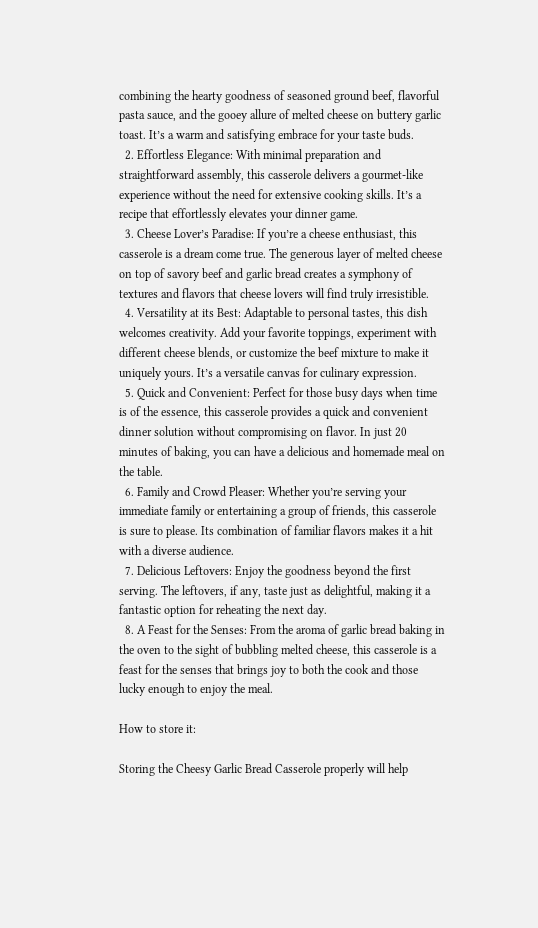combining the hearty goodness of seasoned ground beef, flavorful pasta sauce, and the gooey allure of melted cheese on buttery garlic toast. It’s a warm and satisfying embrace for your taste buds.
  2. Effortless Elegance: With minimal preparation and straightforward assembly, this casserole delivers a gourmet-like experience without the need for extensive cooking skills. It’s a recipe that effortlessly elevates your dinner game.
  3. Cheese Lover’s Paradise: If you’re a cheese enthusiast, this casserole is a dream come true. The generous layer of melted cheese on top of savory beef and garlic bread creates a symphony of textures and flavors that cheese lovers will find truly irresistible.
  4. Versatility at its Best: Adaptable to personal tastes, this dish welcomes creativity. Add your favorite toppings, experiment with different cheese blends, or customize the beef mixture to make it uniquely yours. It’s a versatile canvas for culinary expression.
  5. Quick and Convenient: Perfect for those busy days when time is of the essence, this casserole provides a quick and convenient dinner solution without compromising on flavor. In just 20 minutes of baking, you can have a delicious and homemade meal on the table.
  6. Family and Crowd Pleaser: Whether you’re serving your immediate family or entertaining a group of friends, this casserole is sure to please. Its combination of familiar flavors makes it a hit with a diverse audience.
  7. Delicious Leftovers: Enjoy the goodness beyond the first serving. The leftovers, if any, taste just as delightful, making it a fantastic option for reheating the next day.
  8. A Feast for the Senses: From the aroma of garlic bread baking in the oven to the sight of bubbling melted cheese, this casserole is a feast for the senses that brings joy to both the cook and those lucky enough to enjoy the meal.

How to store it:

Storing the Cheesy Garlic Bread Casserole properly will help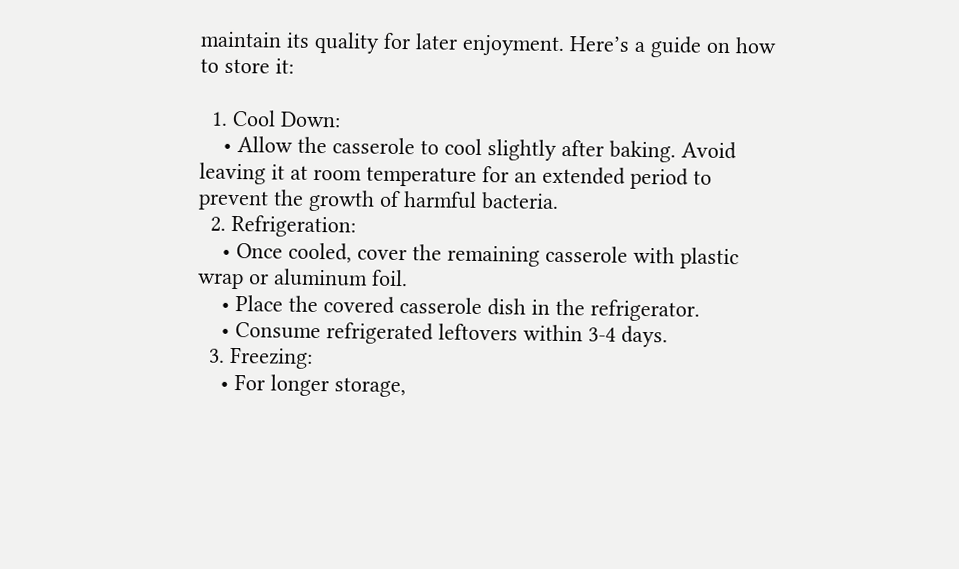maintain its quality for later enjoyment. Here’s a guide on how to store it:

  1. Cool Down:
    • Allow the casserole to cool slightly after baking. Avoid leaving it at room temperature for an extended period to prevent the growth of harmful bacteria.
  2. Refrigeration:
    • Once cooled, cover the remaining casserole with plastic wrap or aluminum foil.
    • Place the covered casserole dish in the refrigerator.
    • Consume refrigerated leftovers within 3-4 days.
  3. Freezing:
    • For longer storage,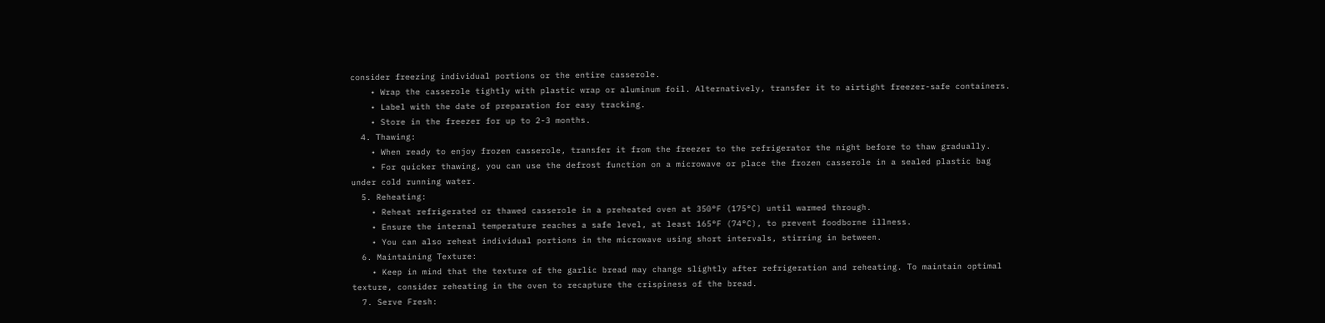consider freezing individual portions or the entire casserole.
    • Wrap the casserole tightly with plastic wrap or aluminum foil. Alternatively, transfer it to airtight freezer-safe containers.
    • Label with the date of preparation for easy tracking.
    • Store in the freezer for up to 2-3 months.
  4. Thawing:
    • When ready to enjoy frozen casserole, transfer it from the freezer to the refrigerator the night before to thaw gradually.
    • For quicker thawing, you can use the defrost function on a microwave or place the frozen casserole in a sealed plastic bag under cold running water.
  5. Reheating:
    • Reheat refrigerated or thawed casserole in a preheated oven at 350°F (175°C) until warmed through.
    • Ensure the internal temperature reaches a safe level, at least 165°F (74°C), to prevent foodborne illness.
    • You can also reheat individual portions in the microwave using short intervals, stirring in between.
  6. Maintaining Texture:
    • Keep in mind that the texture of the garlic bread may change slightly after refrigeration and reheating. To maintain optimal texture, consider reheating in the oven to recapture the crispiness of the bread.
  7. Serve Fresh: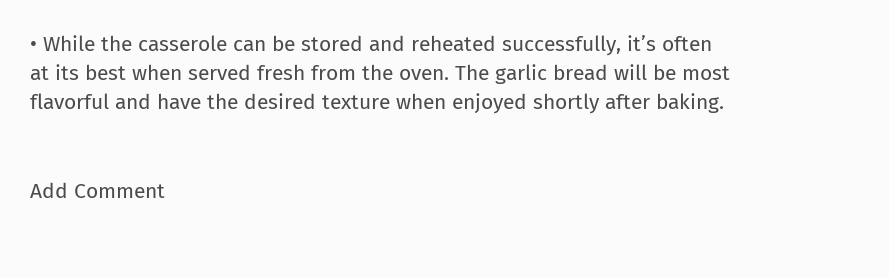• While the casserole can be stored and reheated successfully, it’s often at its best when served fresh from the oven. The garlic bread will be most flavorful and have the desired texture when enjoyed shortly after baking.


Add Comment